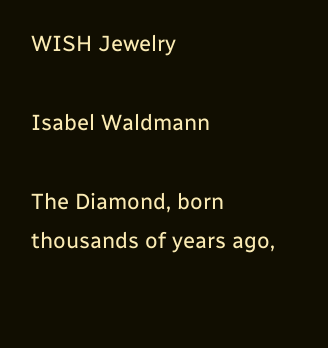WISH Jewelry

Isabel Waldmann

The Diamond, born thousands of years ago,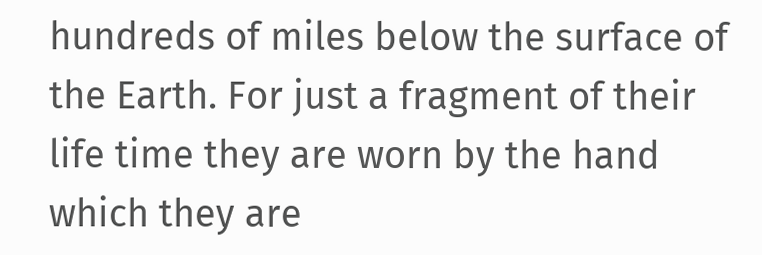hundreds of miles below the surface of the Earth. For just a fragment of their life time they are worn by the hand which they are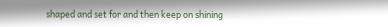shaped and set for and then keep on shining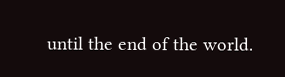until the end of the world.